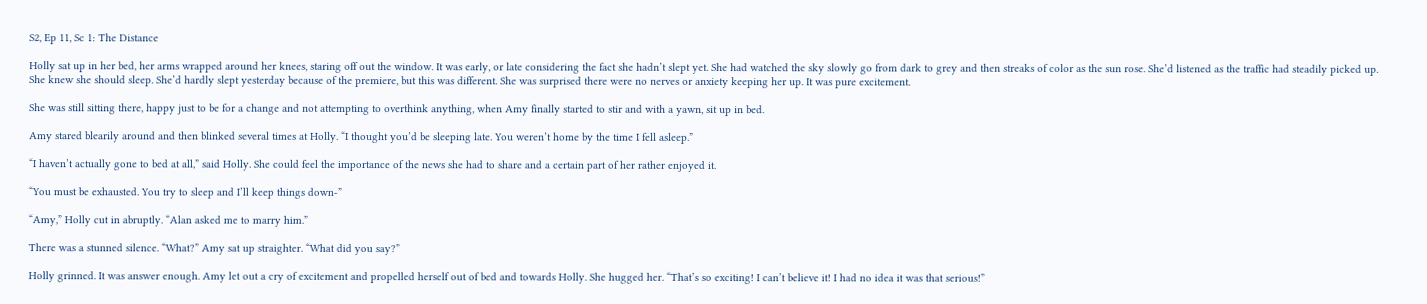S2, Ep 11, Sc 1: The Distance

Holly sat up in her bed, her arms wrapped around her knees, staring off out the window. It was early, or late considering the fact she hadn’t slept yet. She had watched the sky slowly go from dark to grey and then streaks of color as the sun rose. She’d listened as the traffic had steadily picked up. She knew she should sleep. She’d hardly slept yesterday because of the premiere, but this was different. She was surprised there were no nerves or anxiety keeping her up. It was pure excitement.

She was still sitting there, happy just to be for a change and not attempting to overthink anything, when Amy finally started to stir and with a yawn, sit up in bed.

Amy stared blearily around and then blinked several times at Holly. “I thought you’d be sleeping late. You weren’t home by the time I fell asleep.”

“I haven’t actually gone to bed at all,” said Holly. She could feel the importance of the news she had to share and a certain part of her rather enjoyed it.

“You must be exhausted. You try to sleep and I’ll keep things down-”

“Amy,” Holly cut in abruptly. “Alan asked me to marry him.”

There was a stunned silence. “What?” Amy sat up straighter. “What did you say?”

Holly grinned. It was answer enough. Amy let out a cry of excitement and propelled herself out of bed and towards Holly. She hugged her. “That’s so exciting! I can’t believe it! I had no idea it was that serious!”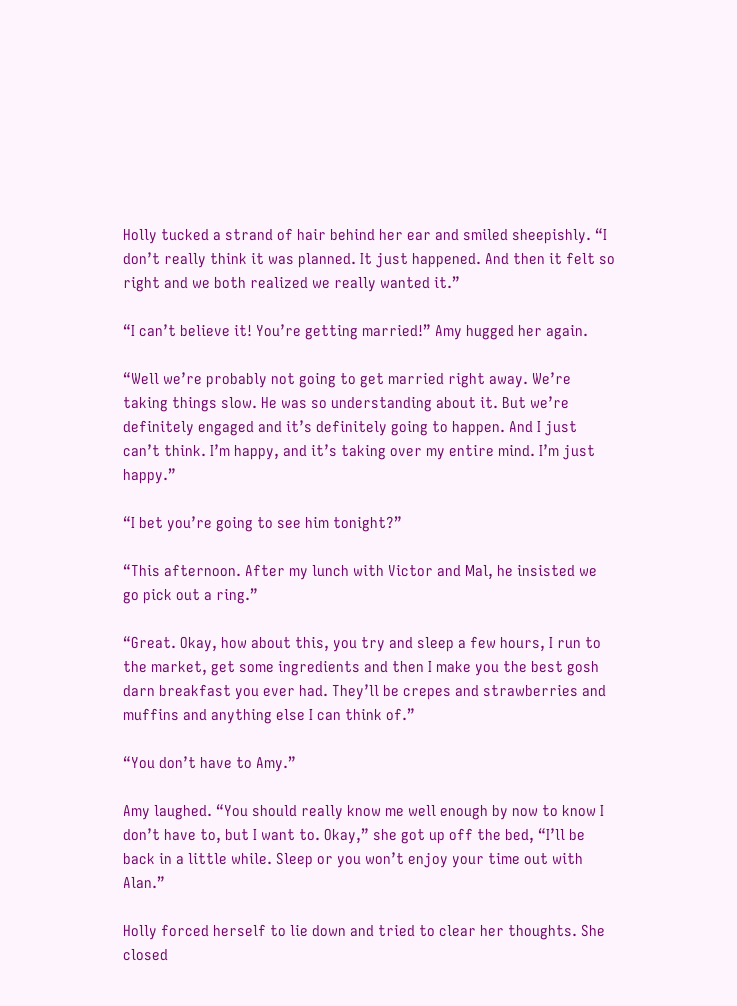Holly tucked a strand of hair behind her ear and smiled sheepishly. “I don’t really think it was planned. It just happened. And then it felt so right and we both realized we really wanted it.”

“I can’t believe it! You’re getting married!” Amy hugged her again.

“Well we’re probably not going to get married right away. We’re taking things slow. He was so understanding about it. But we’re definitely engaged and it’s definitely going to happen. And I just can’t think. I’m happy, and it’s taking over my entire mind. I’m just happy.”

“I bet you’re going to see him tonight?”

“This afternoon. After my lunch with Victor and Mal, he insisted we go pick out a ring.”

“Great. Okay, how about this, you try and sleep a few hours, I run to the market, get some ingredients and then I make you the best gosh darn breakfast you ever had. They’ll be crepes and strawberries and muffins and anything else I can think of.”

“You don’t have to Amy.”

Amy laughed. “You should really know me well enough by now to know I don’t have to, but I want to. Okay,” she got up off the bed, “I’ll be back in a little while. Sleep or you won’t enjoy your time out with Alan.”

Holly forced herself to lie down and tried to clear her thoughts. She closed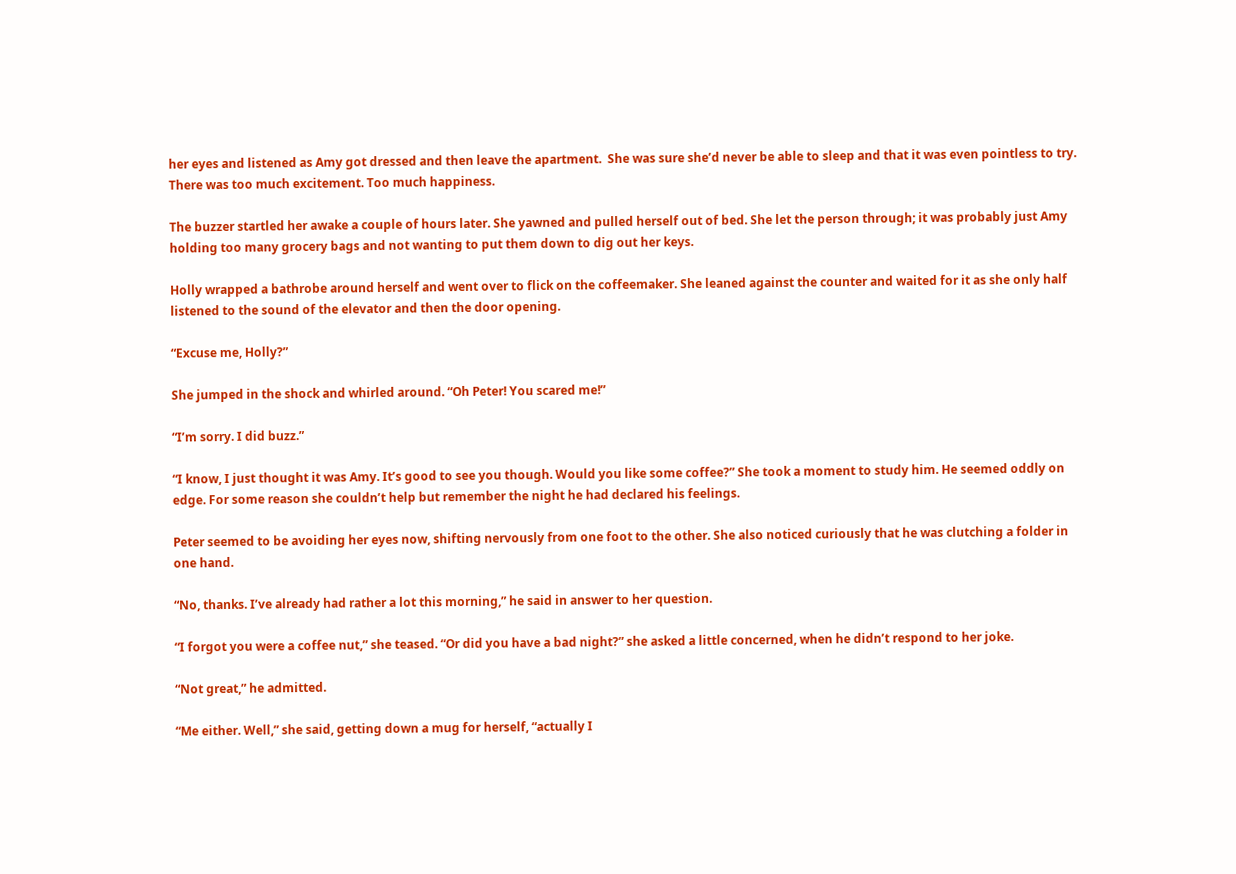her eyes and listened as Amy got dressed and then leave the apartment.  She was sure she’d never be able to sleep and that it was even pointless to try. There was too much excitement. Too much happiness.

The buzzer startled her awake a couple of hours later. She yawned and pulled herself out of bed. She let the person through; it was probably just Amy holding too many grocery bags and not wanting to put them down to dig out her keys.

Holly wrapped a bathrobe around herself and went over to flick on the coffeemaker. She leaned against the counter and waited for it as she only half listened to the sound of the elevator and then the door opening.

“Excuse me, Holly?”

She jumped in the shock and whirled around. “Oh Peter! You scared me!”

“I’m sorry. I did buzz.”

“I know, I just thought it was Amy. It’s good to see you though. Would you like some coffee?” She took a moment to study him. He seemed oddly on edge. For some reason she couldn’t help but remember the night he had declared his feelings.

Peter seemed to be avoiding her eyes now, shifting nervously from one foot to the other. She also noticed curiously that he was clutching a folder in one hand.

“No, thanks. I’ve already had rather a lot this morning,” he said in answer to her question.

“I forgot you were a coffee nut,” she teased. “Or did you have a bad night?” she asked a little concerned, when he didn’t respond to her joke.

“Not great,” he admitted.

“Me either. Well,” she said, getting down a mug for herself, “actually I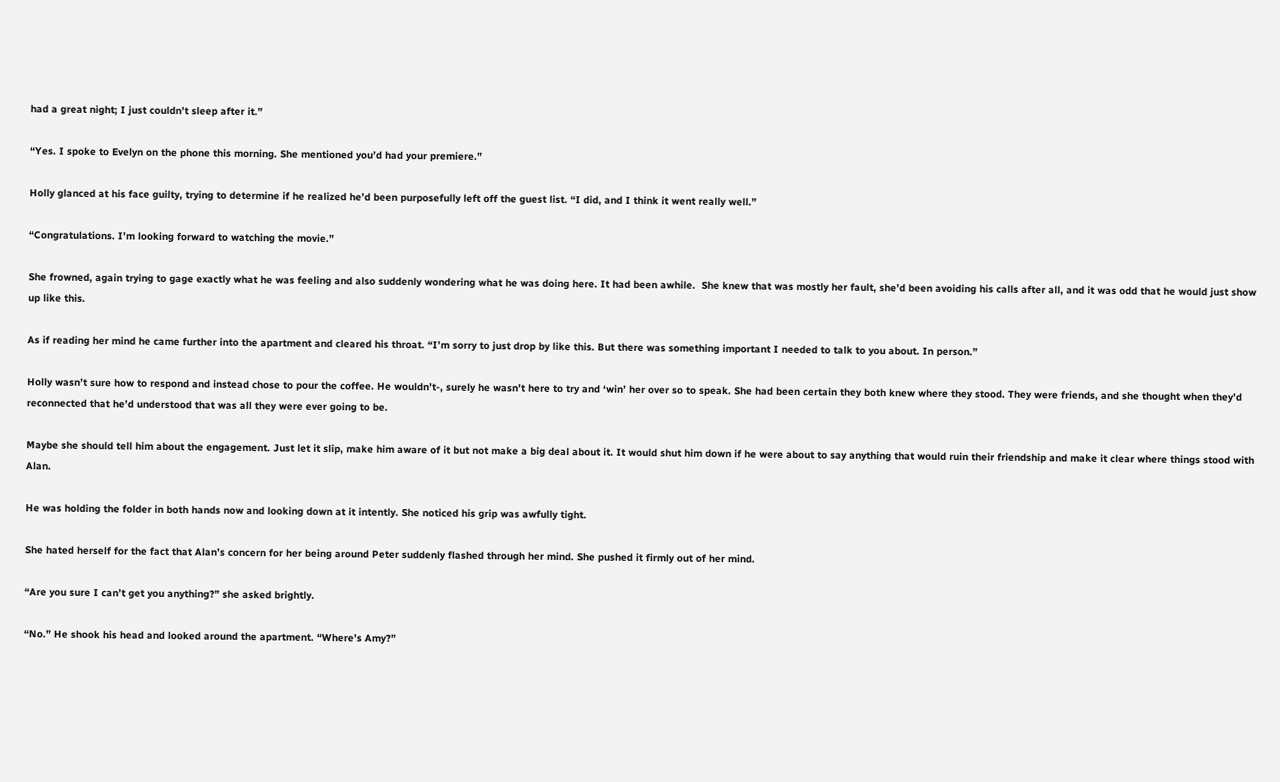had a great night; I just couldn’t sleep after it.”

“Yes. I spoke to Evelyn on the phone this morning. She mentioned you’d had your premiere.”

Holly glanced at his face guilty, trying to determine if he realized he’d been purposefully left off the guest list. “I did, and I think it went really well.”

“Congratulations. I’m looking forward to watching the movie.”

She frowned, again trying to gage exactly what he was feeling and also suddenly wondering what he was doing here. It had been awhile.  She knew that was mostly her fault, she’d been avoiding his calls after all, and it was odd that he would just show up like this.

As if reading her mind he came further into the apartment and cleared his throat. “I’m sorry to just drop by like this. But there was something important I needed to talk to you about. In person.”

Holly wasn’t sure how to respond and instead chose to pour the coffee. He wouldn’t-, surely he wasn’t here to try and ‘win’ her over so to speak. She had been certain they both knew where they stood. They were friends, and she thought when they’d reconnected that he’d understood that was all they were ever going to be.

Maybe she should tell him about the engagement. Just let it slip, make him aware of it but not make a big deal about it. It would shut him down if he were about to say anything that would ruin their friendship and make it clear where things stood with Alan.

He was holding the folder in both hands now and looking down at it intently. She noticed his grip was awfully tight.

She hated herself for the fact that Alan’s concern for her being around Peter suddenly flashed through her mind. She pushed it firmly out of her mind.

“Are you sure I can’t get you anything?” she asked brightly.

“No.” He shook his head and looked around the apartment. “Where’s Amy?”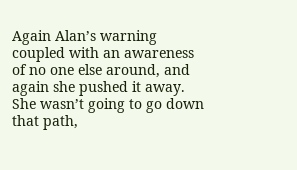Again Alan’s warning coupled with an awareness of no one else around, and again she pushed it away. She wasn’t going to go down that path,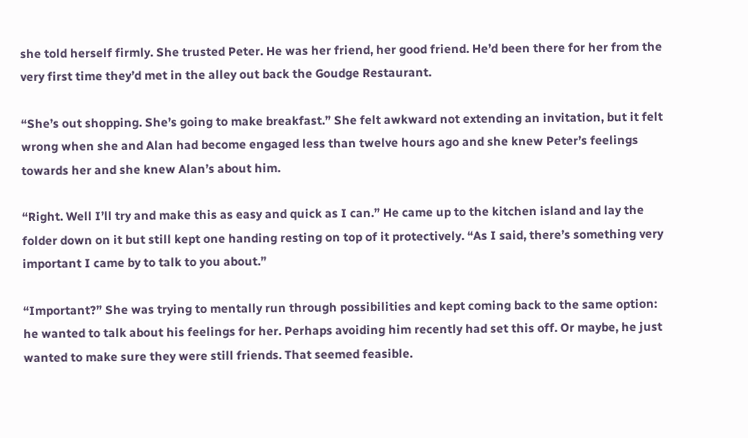she told herself firmly. She trusted Peter. He was her friend, her good friend. He’d been there for her from the very first time they’d met in the alley out back the Goudge Restaurant.

“She’s out shopping. She’s going to make breakfast.” She felt awkward not extending an invitation, but it felt wrong when she and Alan had become engaged less than twelve hours ago and she knew Peter’s feelings towards her and she knew Alan’s about him.

“Right. Well I’ll try and make this as easy and quick as I can.” He came up to the kitchen island and lay the folder down on it but still kept one handing resting on top of it protectively. “As I said, there’s something very important I came by to talk to you about.”

“Important?” She was trying to mentally run through possibilities and kept coming back to the same option: he wanted to talk about his feelings for her. Perhaps avoiding him recently had set this off. Or maybe, he just wanted to make sure they were still friends. That seemed feasible.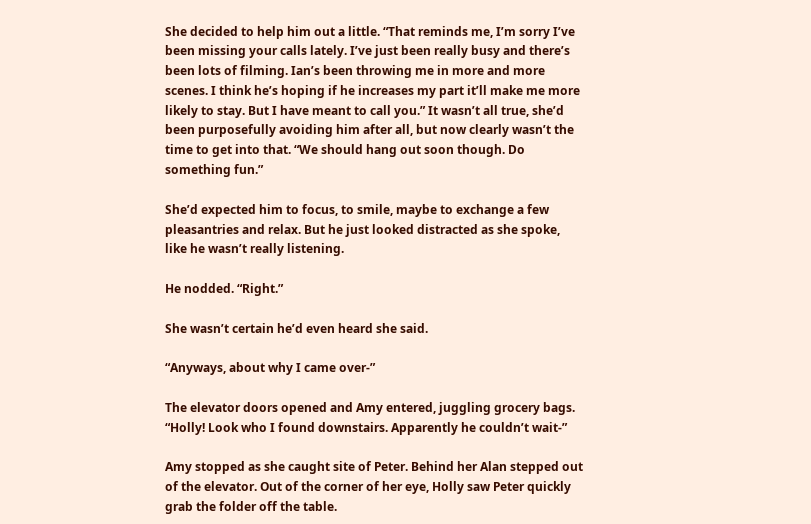She decided to help him out a little. “That reminds me, I’m sorry I’ve been missing your calls lately. I’ve just been really busy and there’s been lots of filming. Ian’s been throwing me in more and more scenes. I think he’s hoping if he increases my part it’ll make me more likely to stay. But I have meant to call you.” It wasn’t all true, she’d been purposefully avoiding him after all, but now clearly wasn’t the time to get into that. “We should hang out soon though. Do something fun.”

She’d expected him to focus, to smile, maybe to exchange a few pleasantries and relax. But he just looked distracted as she spoke, like he wasn’t really listening.

He nodded. “Right.”

She wasn’t certain he’d even heard she said.

“Anyways, about why I came over-”

The elevator doors opened and Amy entered, juggling grocery bags. “Holly! Look who I found downstairs. Apparently he couldn’t wait-”

Amy stopped as she caught site of Peter. Behind her Alan stepped out of the elevator. Out of the corner of her eye, Holly saw Peter quickly grab the folder off the table.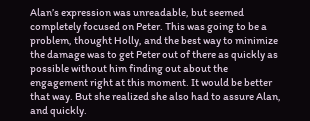Alan’s expression was unreadable, but seemed completely focused on Peter. This was going to be a problem, thought Holly, and the best way to minimize the damage was to get Peter out of there as quickly as possible without him finding out about the engagement right at this moment. It would be better that way. But she realized she also had to assure Alan, and quickly.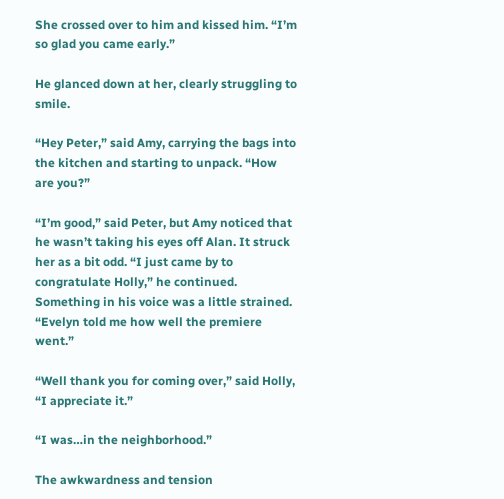She crossed over to him and kissed him. “I’m so glad you came early.”

He glanced down at her, clearly struggling to smile.

“Hey Peter,” said Amy, carrying the bags into the kitchen and starting to unpack. “How are you?”

“I’m good,” said Peter, but Amy noticed that he wasn’t taking his eyes off Alan. It struck her as a bit odd. “I just came by to congratulate Holly,” he continued. Something in his voice was a little strained. “Evelyn told me how well the premiere went.”

“Well thank you for coming over,” said Holly, “I appreciate it.”

“I was…in the neighborhood.”

The awkwardness and tension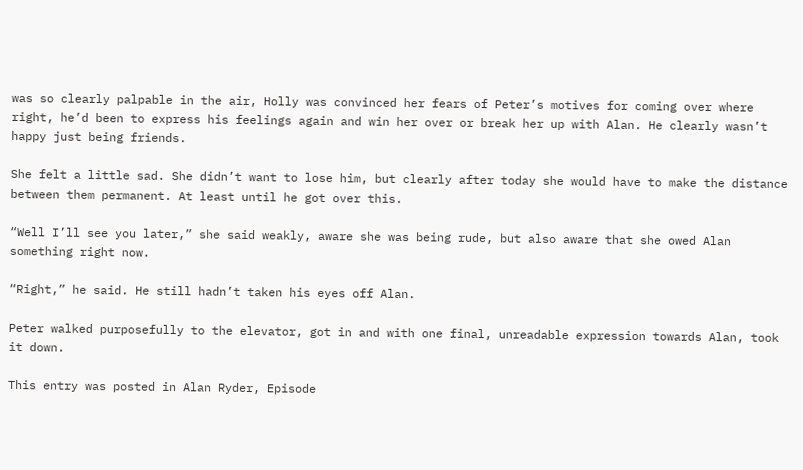was so clearly palpable in the air, Holly was convinced her fears of Peter’s motives for coming over where right, he’d been to express his feelings again and win her over or break her up with Alan. He clearly wasn’t happy just being friends.

She felt a little sad. She didn’t want to lose him, but clearly after today she would have to make the distance between them permanent. At least until he got over this.

“Well I’ll see you later,” she said weakly, aware she was being rude, but also aware that she owed Alan something right now.

“Right,” he said. He still hadn’t taken his eyes off Alan.

Peter walked purposefully to the elevator, got in and with one final, unreadable expression towards Alan, took it down.

This entry was posted in Alan Ryder, Episode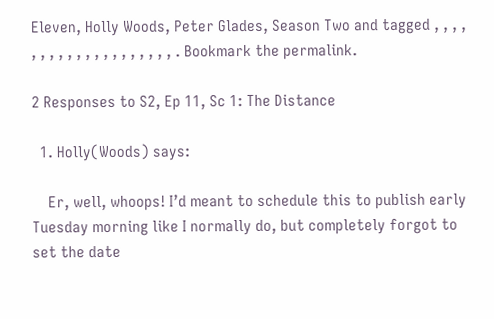Eleven, Holly Woods, Peter Glades, Season Two and tagged , , , , , , , , , , , , , , , , , , , , . Bookmark the permalink.

2 Responses to S2, Ep 11, Sc 1: The Distance

  1. Holly(Woods) says:

    Er, well, whoops! I’d meant to schedule this to publish early Tuesday morning like I normally do, but completely forgot to set the date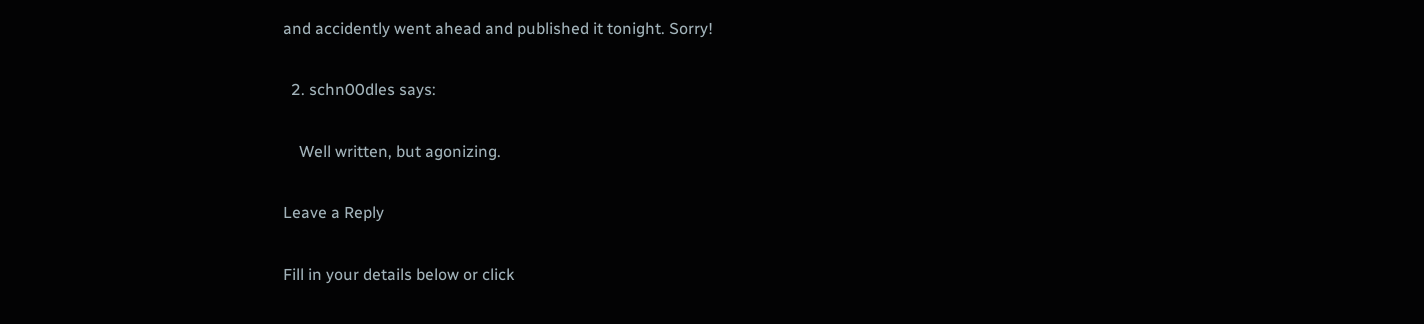and accidently went ahead and published it tonight. Sorry!

  2. schn00dles says:

    Well written, but agonizing.

Leave a Reply

Fill in your details below or click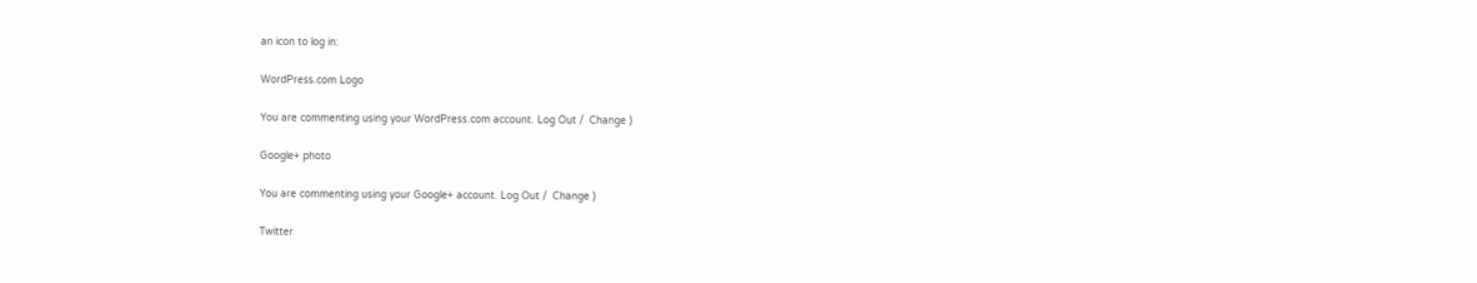an icon to log in:

WordPress.com Logo

You are commenting using your WordPress.com account. Log Out /  Change )

Google+ photo

You are commenting using your Google+ account. Log Out /  Change )

Twitter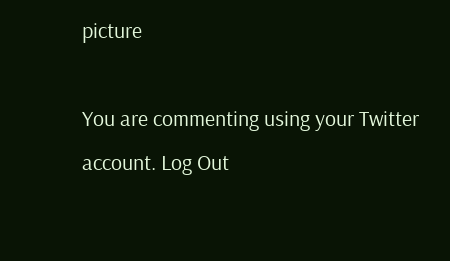picture

You are commenting using your Twitter account. Log Out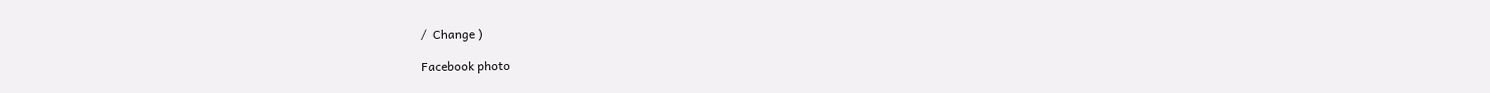/  Change )

Facebook photo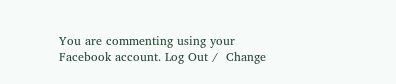You are commenting using your Facebook account. Log Out /  Change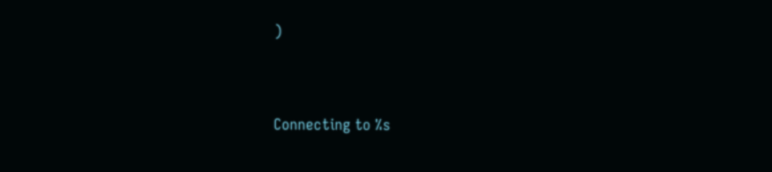)


Connecting to %s